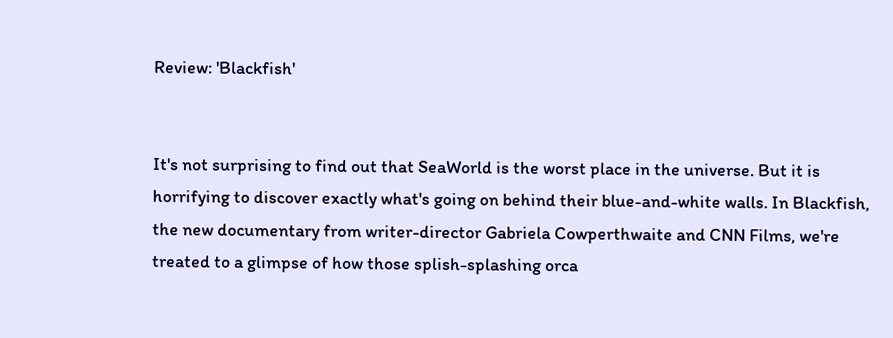Review: 'Blackfish'


It's not surprising to find out that SeaWorld is the worst place in the universe. But it is horrifying to discover exactly what's going on behind their blue-and-white walls. In Blackfish, the new documentary from writer-director Gabriela Cowperthwaite and CNN Films, we're treated to a glimpse of how those splish-splashing orca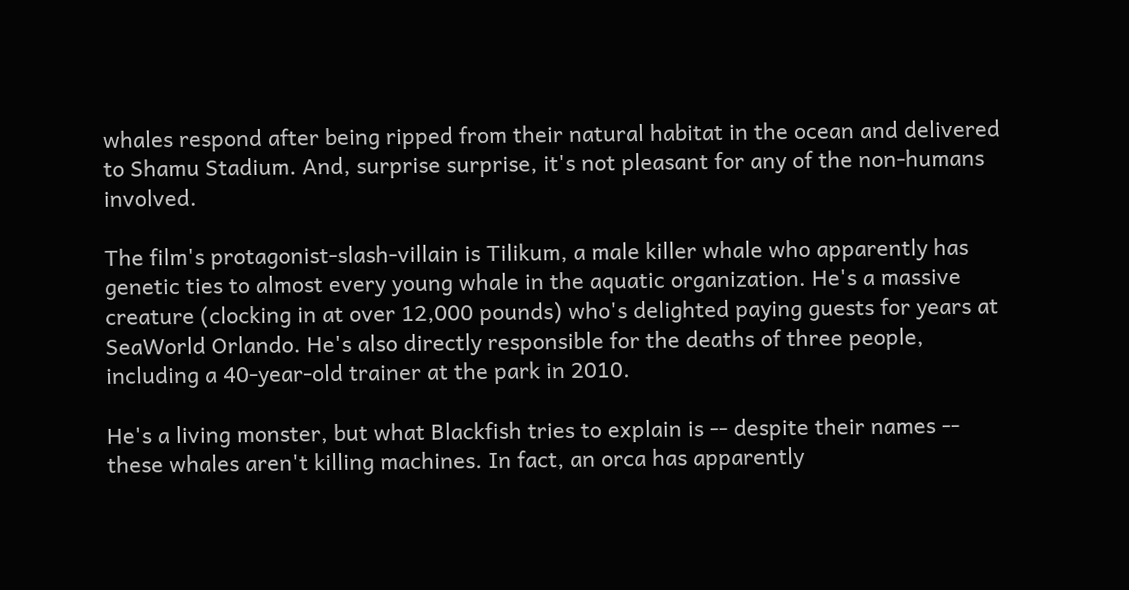whales respond after being ripped from their natural habitat in the ocean and delivered to Shamu Stadium. And, surprise surprise, it's not pleasant for any of the non-humans involved.

The film's protagonist-slash-villain is Tilikum, a male killer whale who apparently has genetic ties to almost every young whale in the aquatic organization. He's a massive creature (clocking in at over 12,000 pounds) who's delighted paying guests for years at SeaWorld Orlando. He's also directly responsible for the deaths of three people, including a 40-year-old trainer at the park in 2010.

He's a living monster, but what Blackfish tries to explain is -- despite their names -- these whales aren't killing machines. In fact, an orca has apparently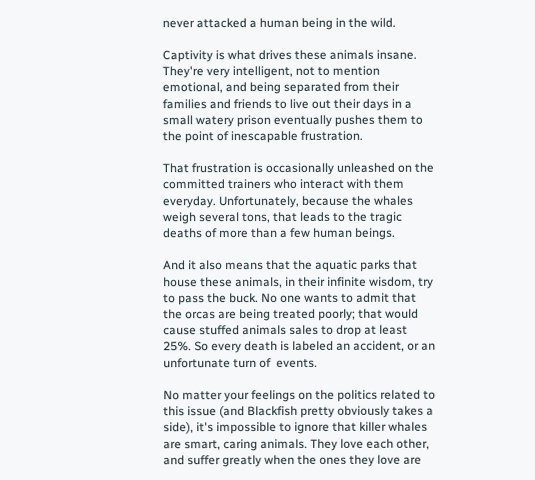never attacked a human being in the wild.

Captivity is what drives these animals insane. They're very intelligent, not to mention emotional, and being separated from their families and friends to live out their days in a small watery prison eventually pushes them to the point of inescapable frustration.

That frustration is occasionally unleashed on the committed trainers who interact with them everyday. Unfortunately, because the whales weigh several tons, that leads to the tragic deaths of more than a few human beings.

And it also means that the aquatic parks that house these animals, in their infinite wisdom, try to pass the buck. No one wants to admit that the orcas are being treated poorly; that would cause stuffed animals sales to drop at least 25%. So every death is labeled an accident, or an unfortunate turn of  events.

No matter your feelings on the politics related to this issue (and Blackfish pretty obviously takes a side), it's impossible to ignore that killer whales are smart, caring animals. They love each other, and suffer greatly when the ones they love are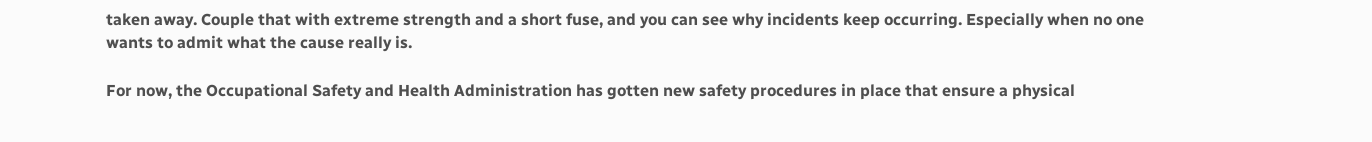taken away. Couple that with extreme strength and a short fuse, and you can see why incidents keep occurring. Especially when no one wants to admit what the cause really is.

For now, the Occupational Safety and Health Administration has gotten new safety procedures in place that ensure a physical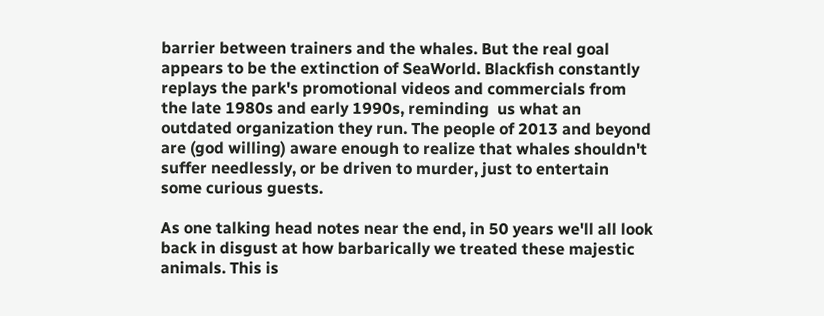barrier between trainers and the whales. But the real goal appears to be the extinction of SeaWorld. Blackfish constantly replays the park's promotional videos and commercials from the late 1980s and early 1990s, reminding  us what an outdated organization they run. The people of 2013 and beyond are (god willing) aware enough to realize that whales shouldn't suffer needlessly, or be driven to murder, just to entertain some curious guests.

As one talking head notes near the end, in 50 years we'll all look back in disgust at how barbarically we treated these majestic animals. This is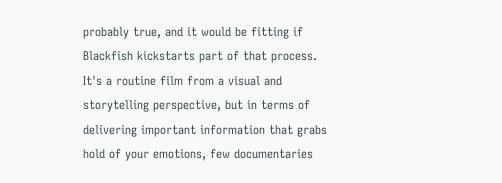probably true, and it would be fitting if Blackfish kickstarts part of that process. It's a routine film from a visual and storytelling perspective, but in terms of delivering important information that grabs hold of your emotions, few documentaries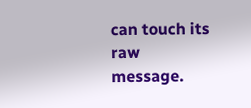can touch its raw message.